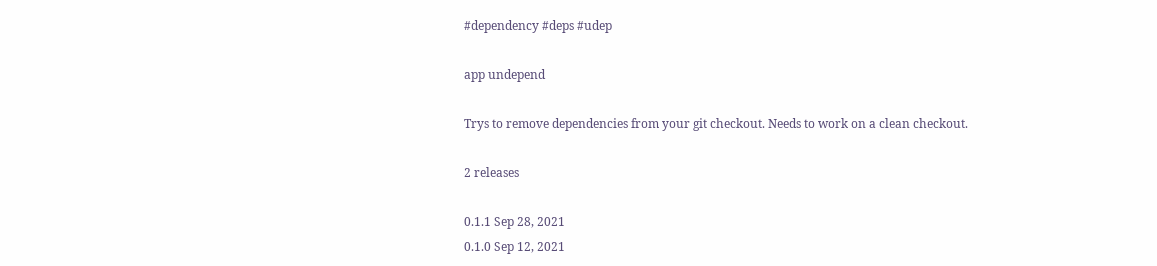#dependency #deps #udep

app undepend

Trys to remove dependencies from your git checkout. Needs to work on a clean checkout.

2 releases

0.1.1 Sep 28, 2021
0.1.0 Sep 12, 2021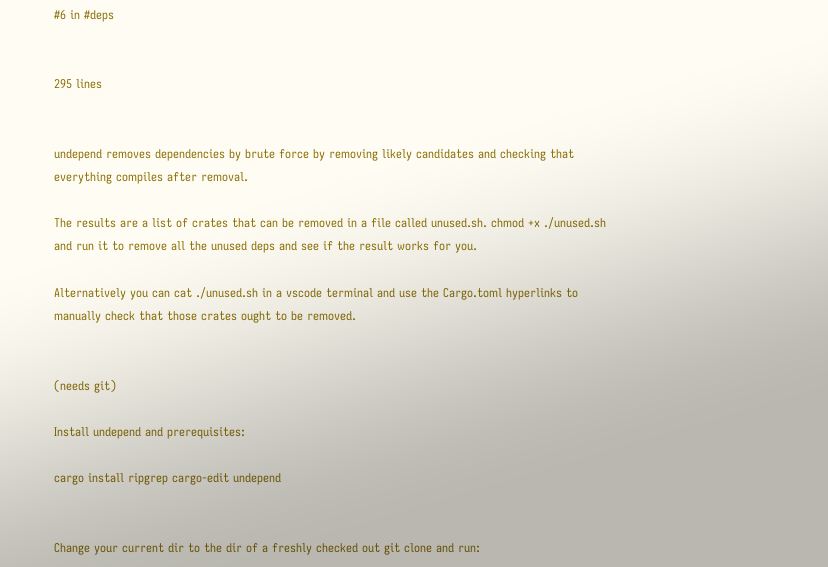#6 in #deps


295 lines


undepend removes dependencies by brute force by removing likely candidates and checking that everything compiles after removal.

The results are a list of crates that can be removed in a file called unused.sh. chmod +x ./unused.sh and run it to remove all the unused deps and see if the result works for you.

Alternatively you can cat ./unused.sh in a vscode terminal and use the Cargo.toml hyperlinks to manually check that those crates ought to be removed.


(needs git)

Install undepend and prerequisites:

cargo install ripgrep cargo-edit undepend


Change your current dir to the dir of a freshly checked out git clone and run: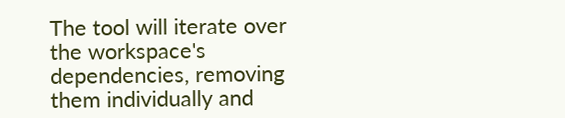The tool will iterate over the workspace's dependencies, removing them individually and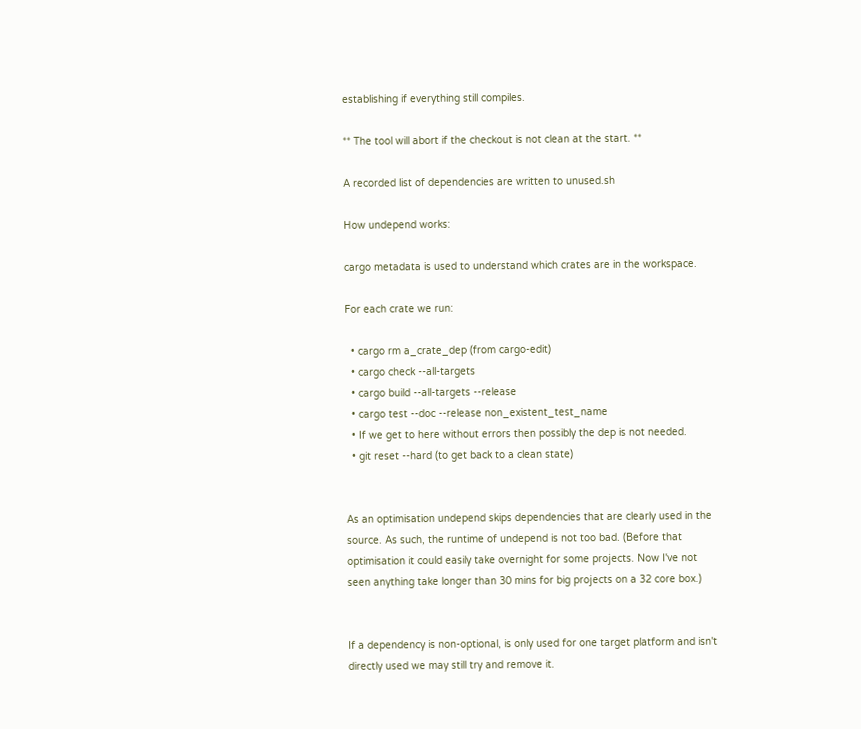establishing if everything still compiles.

** The tool will abort if the checkout is not clean at the start. **

A recorded list of dependencies are written to unused.sh

How undepend works:

cargo metadata is used to understand which crates are in the workspace.

For each crate we run:

  • cargo rm a_crate_dep (from cargo-edit)
  • cargo check --all-targets
  • cargo build --all-targets --release
  • cargo test --doc --release non_existent_test_name
  • If we get to here without errors then possibly the dep is not needed.
  • git reset --hard (to get back to a clean state)


As an optimisation undepend skips dependencies that are clearly used in the source. As such, the runtime of undepend is not too bad. (Before that optimisation it could easily take overnight for some projects. Now I've not seen anything take longer than 30 mins for big projects on a 32 core box.)


If a dependency is non-optional, is only used for one target platform and isn't directly used we may still try and remove it.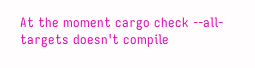At the moment cargo check --all-targets doesn't compile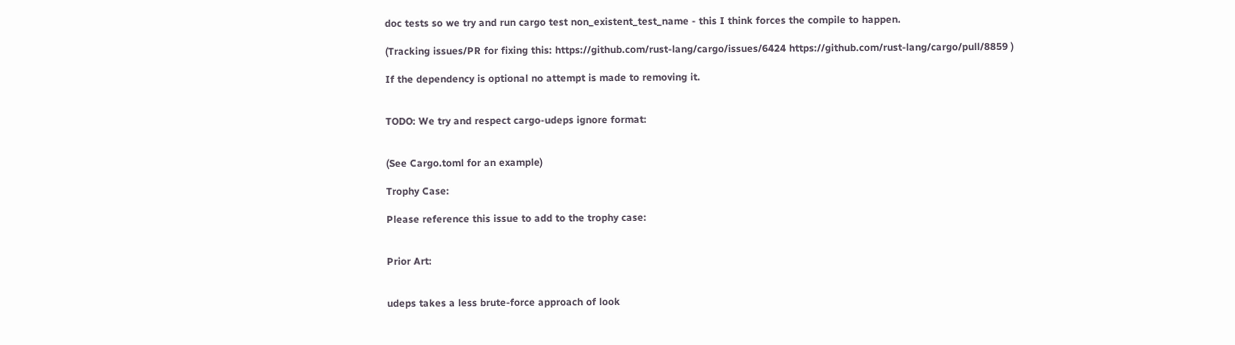doc tests so we try and run cargo test non_existent_test_name - this I think forces the compile to happen.

(Tracking issues/PR for fixing this: https://github.com/rust-lang/cargo/issues/6424 https://github.com/rust-lang/cargo/pull/8859 )

If the dependency is optional no attempt is made to removing it.


TODO: We try and respect cargo-udeps ignore format:


(See Cargo.toml for an example)

Trophy Case:

Please reference this issue to add to the trophy case:


Prior Art:


udeps takes a less brute-force approach of look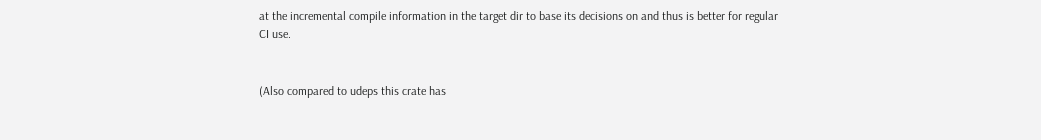at the incremental compile information in the target dir to base its decisions on and thus is better for regular CI use.


(Also compared to udeps this crate has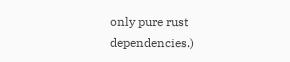only pure rust dependencies.)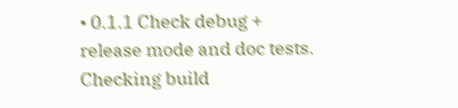• 0.1.1 Check debug + release mode and doc tests. Checking build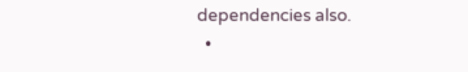dependencies also.
  •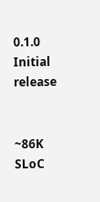0.1.0 Initial release


~86K SLoC